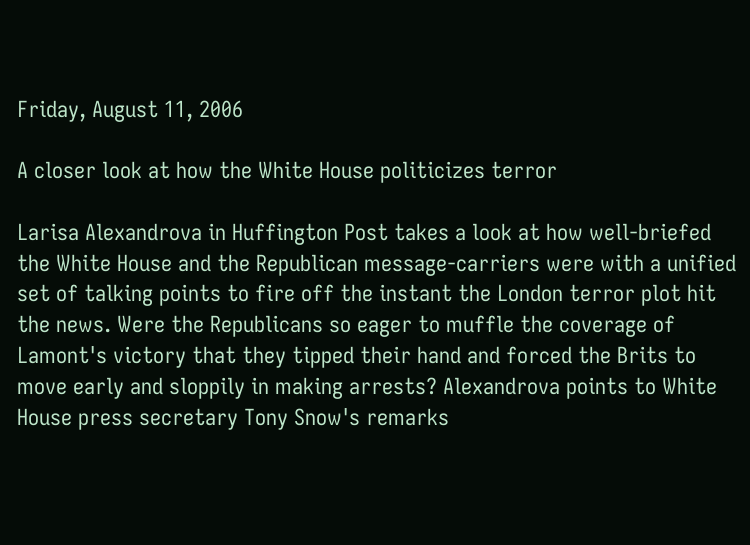Friday, August 11, 2006

A closer look at how the White House politicizes terror

Larisa Alexandrova in Huffington Post takes a look at how well-briefed the White House and the Republican message-carriers were with a unified set of talking points to fire off the instant the London terror plot hit the news. Were the Republicans so eager to muffle the coverage of Lamont's victory that they tipped their hand and forced the Brits to move early and sloppily in making arrests? Alexandrova points to White House press secretary Tony Snow's remarks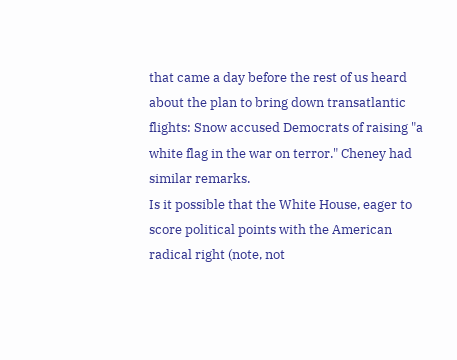that came a day before the rest of us heard about the plan to bring down transatlantic flights: Snow accused Democrats of raising "a white flag in the war on terror." Cheney had similar remarks.
Is it possible that the White House, eager to score political points with the American radical right (note, not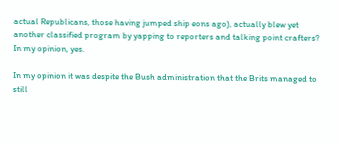actual Republicans, those having jumped ship eons ago), actually blew yet another classified program by yapping to reporters and talking point crafters? In my opinion, yes.

In my opinion it was despite the Bush administration that the Brits managed to still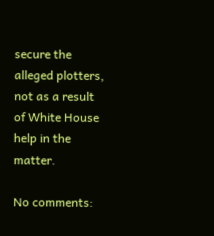secure the alleged plotters, not as a result of White House help in the matter.

No comments: